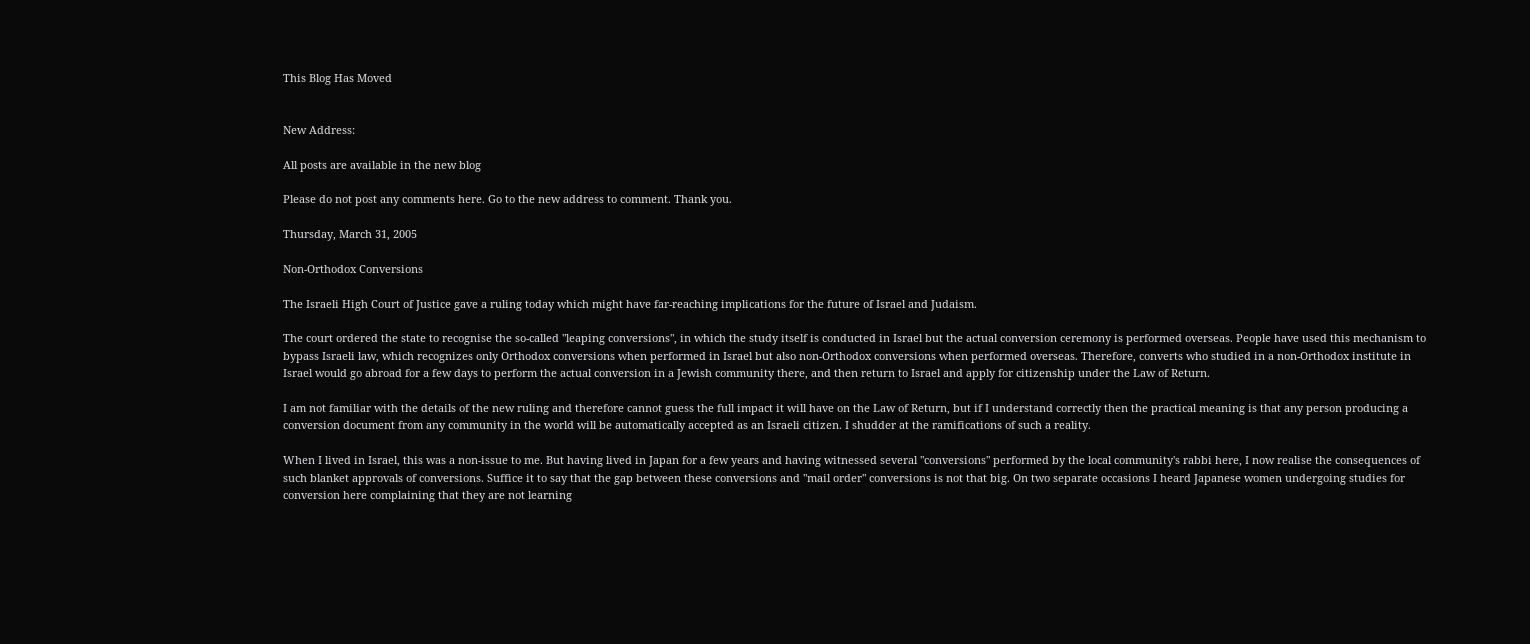This Blog Has Moved


New Address:

All posts are available in the new blog

Please do not post any comments here. Go to the new address to comment. Thank you.

Thursday, March 31, 2005

Non-Orthodox Conversions

The Israeli High Court of Justice gave a ruling today which might have far-reaching implications for the future of Israel and Judaism.

The court ordered the state to recognise the so-called "leaping conversions", in which the study itself is conducted in Israel but the actual conversion ceremony is performed overseas. People have used this mechanism to bypass Israeli law, which recognizes only Orthodox conversions when performed in Israel but also non-Orthodox conversions when performed overseas. Therefore, converts who studied in a non-Orthodox institute in Israel would go abroad for a few days to perform the actual conversion in a Jewish community there, and then return to Israel and apply for citizenship under the Law of Return.

I am not familiar with the details of the new ruling and therefore cannot guess the full impact it will have on the Law of Return, but if I understand correctly then the practical meaning is that any person producing a conversion document from any community in the world will be automatically accepted as an Israeli citizen. I shudder at the ramifications of such a reality.

When I lived in Israel, this was a non-issue to me. But having lived in Japan for a few years and having witnessed several "conversions" performed by the local community's rabbi here, I now realise the consequences of such blanket approvals of conversions. Suffice it to say that the gap between these conversions and "mail order" conversions is not that big. On two separate occasions I heard Japanese women undergoing studies for conversion here complaining that they are not learning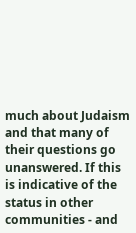much about Judaism and that many of their questions go unanswered. If this is indicative of the status in other communities - and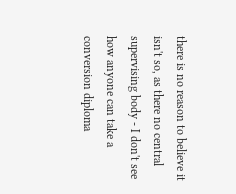there is no reason to believe it isn't so, as there no central supervising body - I don't see how anyone can take a conversion diploma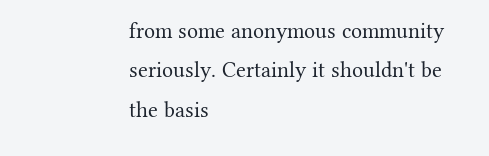from some anonymous community seriously. Certainly it shouldn't be the basis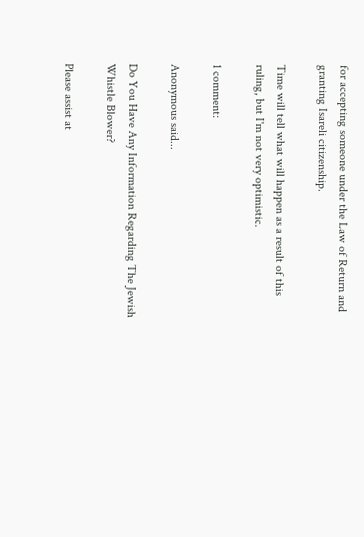for accepting someone under the Law of Return and granting Isareli citizenship.

Time will tell what will happen as a result of this ruling, but I'm not very optimistic.

1 comment:

Anonymous said...

Do You Have Any Information Regarding The Jewish
Whistle Blower?

Please assist at